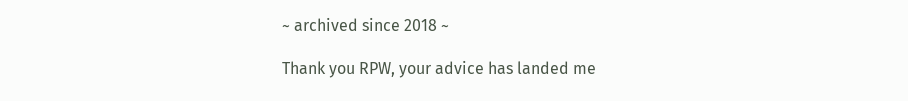~ archived since 2018 ~

Thank you RPW, your advice has landed me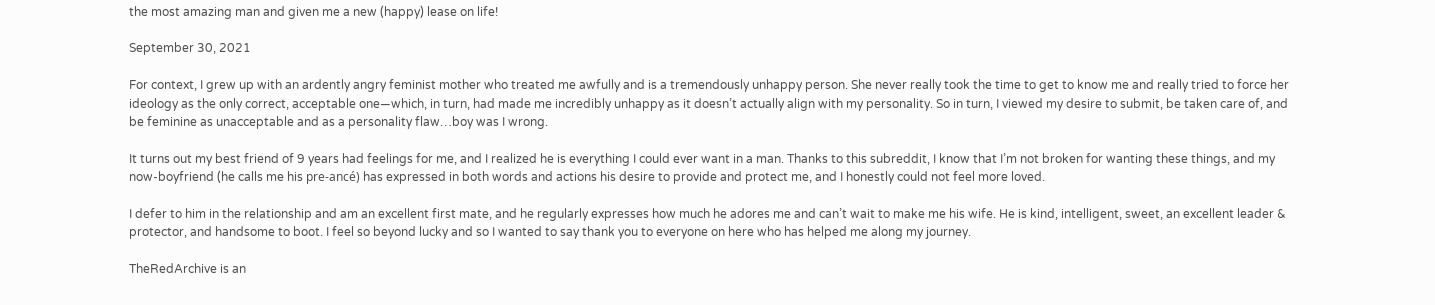the most amazing man and given me a new (happy) lease on life!

September 30, 2021

For context, I grew up with an ardently angry feminist mother who treated me awfully and is a tremendously unhappy person. She never really took the time to get to know me and really tried to force her ideology as the only correct, acceptable one—which, in turn, had made me incredibly unhappy as it doesn’t actually align with my personality. So in turn, I viewed my desire to submit, be taken care of, and be feminine as unacceptable and as a personality flaw…boy was I wrong.

It turns out my best friend of 9 years had feelings for me, and I realized he is everything I could ever want in a man. Thanks to this subreddit, I know that I’m not broken for wanting these things, and my now-boyfriend (he calls me his pre-ancé) has expressed in both words and actions his desire to provide and protect me, and I honestly could not feel more loved.

I defer to him in the relationship and am an excellent first mate, and he regularly expresses how much he adores me and can’t wait to make me his wife. He is kind, intelligent, sweet, an excellent leader & protector, and handsome to boot. I feel so beyond lucky and so I wanted to say thank you to everyone on here who has helped me along my journey.

TheRedArchive is an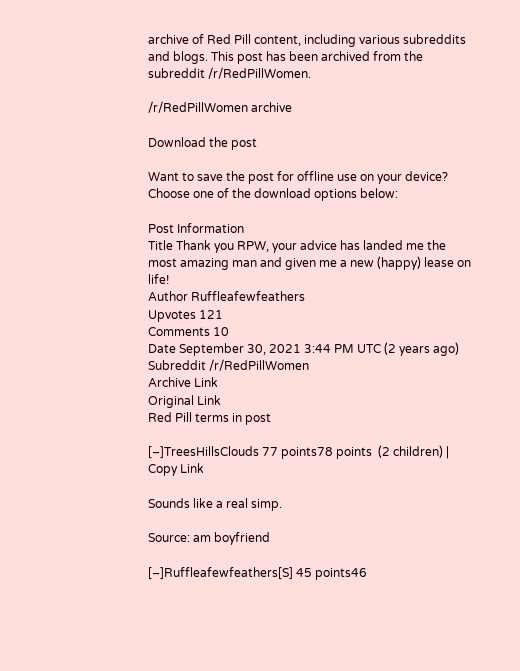archive of Red Pill content, including various subreddits and blogs. This post has been archived from the subreddit /r/RedPillWomen.

/r/RedPillWomen archive

Download the post

Want to save the post for offline use on your device? Choose one of the download options below:

Post Information
Title Thank you RPW, your advice has landed me the most amazing man and given me a new (happy) lease on life!
Author Ruffleafewfeathers
Upvotes 121
Comments 10
Date September 30, 2021 3:44 PM UTC (2 years ago)
Subreddit /r/RedPillWomen
Archive Link
Original Link
Red Pill terms in post

[–]TreesHillsClouds 77 points78 points  (2 children) | Copy Link

Sounds like a real simp.

Source: am boyfriend

[–]Ruffleafewfeathers[S] 45 points46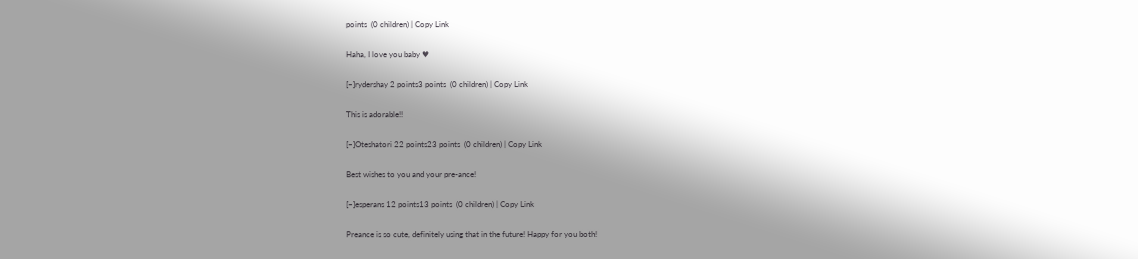points  (0 children) | Copy Link

Haha, I love you baby ♥

[–]rydershay 2 points3 points  (0 children) | Copy Link

This is adorable!!

[–]Oteshatori 22 points23 points  (0 children) | Copy Link

Best wishes to you and your pre-ance!

[–]esperans 12 points13 points  (0 children) | Copy Link

Preance is so cute, definitely using that in the future! Happy for you both!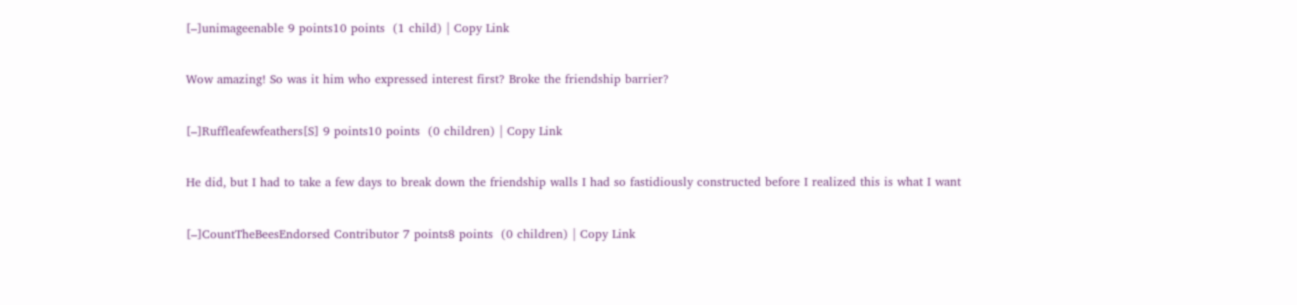[–]unimageenable 9 points10 points  (1 child) | Copy Link

Wow amazing! So was it him who expressed interest first? Broke the friendship barrier?

[–]Ruffleafewfeathers[S] 9 points10 points  (0 children) | Copy Link

He did, but I had to take a few days to break down the friendship walls I had so fastidiously constructed before I realized this is what I want

[–]CountTheBeesEndorsed Contributor 7 points8 points  (0 children) | Copy Link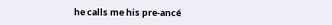he calls me his pre-ancé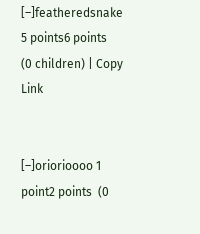[–]featheredsnake 5 points6 points  (0 children) | Copy Link


[–]oriorioooo 1 point2 points  (0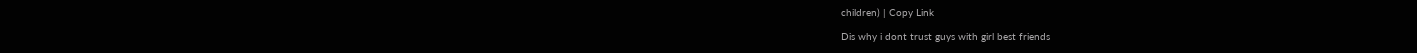children) | Copy Link

Dis why i dont trust guys with girl best friends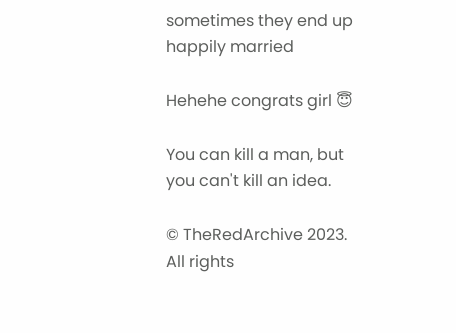sometimes they end up happily married

Hehehe congrats girl 😇

You can kill a man, but you can't kill an idea.

© TheRedArchive 2023. All rights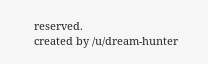reserved.
created by /u/dream-hunter